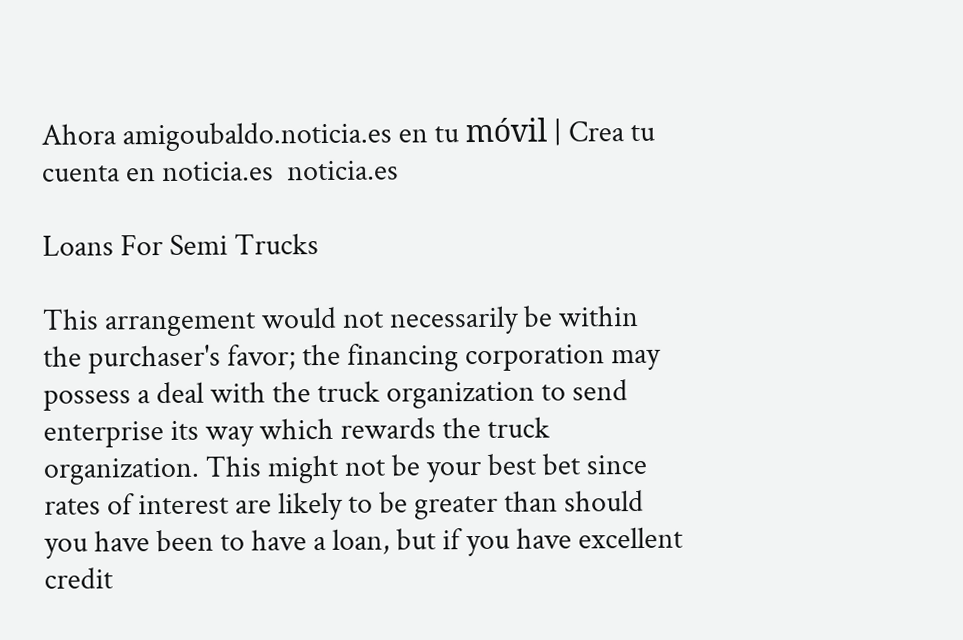Ahora amigoubaldo.noticia.es en tu móvil | Crea tu cuenta en noticia.es  noticia.es

Loans For Semi Trucks

This arrangement would not necessarily be within the purchaser's favor; the financing corporation may possess a deal with the truck organization to send enterprise its way which rewards the truck organization. This might not be your best bet since rates of interest are likely to be greater than should you have been to have a loan, but if you have excellent credit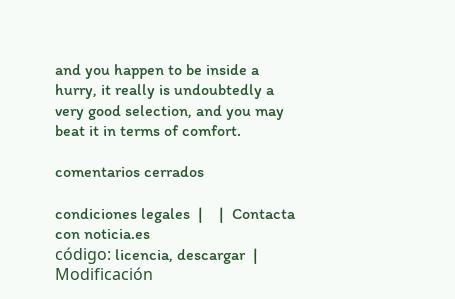and you happen to be inside a hurry, it really is undoubtedly a very good selection, and you may beat it in terms of comfort.

comentarios cerrados

condiciones legales  |    |  Contacta con noticia.es
código: licencia, descargar  |  Modificación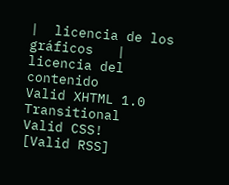|  licencia de los gráficos   |  licencia del contenido
Valid XHTML 1.0 Transitional    Valid CSS!   [Valid RSS]